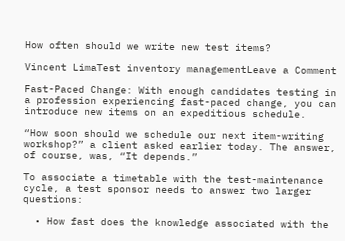How often should we write new test items?

Vincent LimaTest inventory managementLeave a Comment

Fast-Paced Change: With enough candidates testing in a profession experiencing fast-paced change, you can introduce new items on an expeditious schedule.

“How soon should we schedule our next item-writing workshop?” a client asked earlier today. The answer, of course, was, “It depends.”

To associate a timetable with the test-maintenance cycle, a test sponsor needs to answer two larger questions:

  • How fast does the knowledge associated with the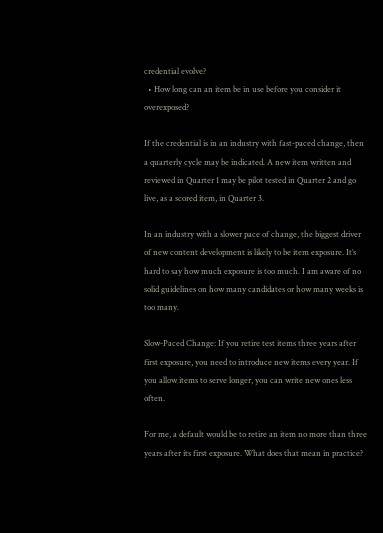credential evolve?
  • How long can an item be in use before you consider it overexposed?

If the credential is in an industry with fast-paced change, then a quarterly cycle may be indicated. A new item written and reviewed in Quarter 1 may be pilot tested in Quarter 2 and go live, as a scored item, in Quarter 3.

In an industry with a slower pace of change, the biggest driver of new content development is likely to be item exposure. It’s hard to say how much exposure is too much. I am aware of no solid guidelines on how many candidates or how many weeks is too many.

Slow-Paced Change: If you retire test items three years after first exposure, you need to introduce new items every year. If you allow items to serve longer, you can write new ones less often.

For me, a default would be to retire an item no more than three years after its first exposure. What does that mean in practice?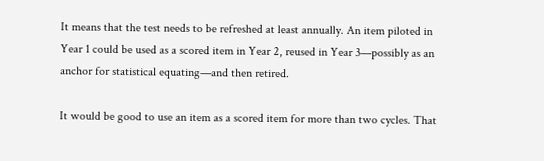It means that the test needs to be refreshed at least annually. An item piloted in Year 1 could be used as a scored item in Year 2, reused in Year 3—possibly as an anchor for statistical equating—and then retired.

It would be good to use an item as a scored item for more than two cycles. That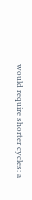would require shorter cycles: a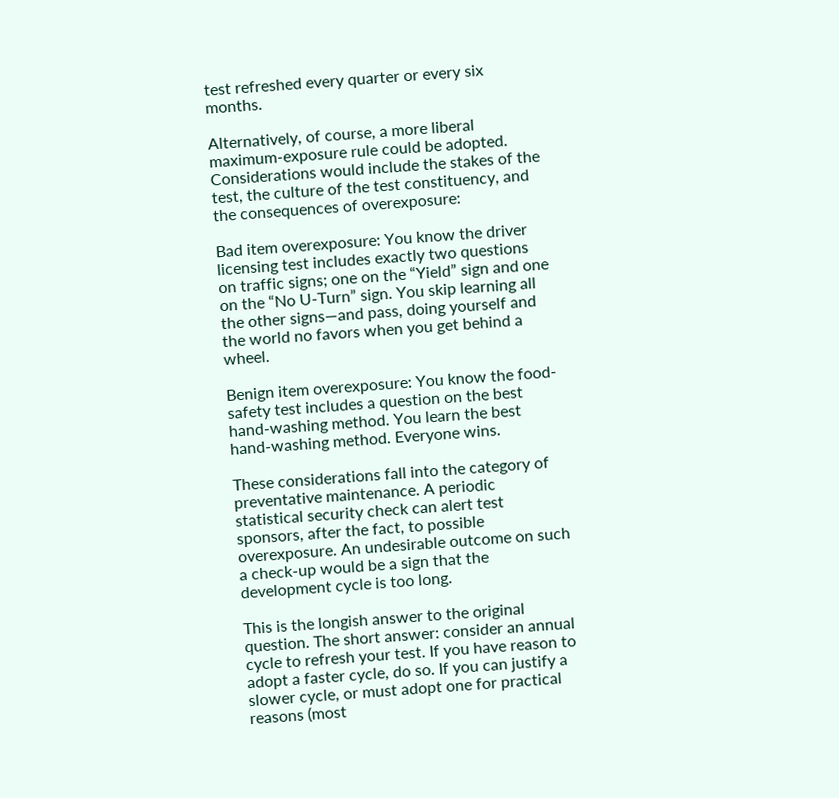test refreshed every quarter or every six months.

Alternatively, of course, a more liberal maximum-exposure rule could be adopted. Considerations would include the stakes of the test, the culture of the test constituency, and the consequences of overexposure:

Bad item overexposure: You know the driver licensing test includes exactly two questions on traffic signs; one on the “Yield” sign and one on the “No U-Turn” sign. You skip learning all the other signs—and pass, doing yourself and the world no favors when you get behind a wheel.

Benign item overexposure: You know the food-safety test includes a question on the best hand-washing method. You learn the best hand-washing method. Everyone wins.

These considerations fall into the category of preventative maintenance. A periodic statistical security check can alert test sponsors, after the fact, to possible overexposure. An undesirable outcome on such a check-up would be a sign that the development cycle is too long.

This is the longish answer to the original question. The short answer: consider an annual cycle to refresh your test. If you have reason to adopt a faster cycle, do so. If you can justify a slower cycle, or must adopt one for practical reasons (most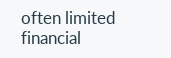often limited financial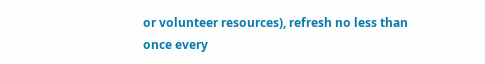or volunteer resources), refresh no less than once every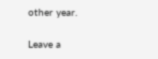other year.

Leave a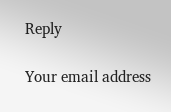Reply

Your email address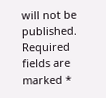will not be published. Required fields are marked *